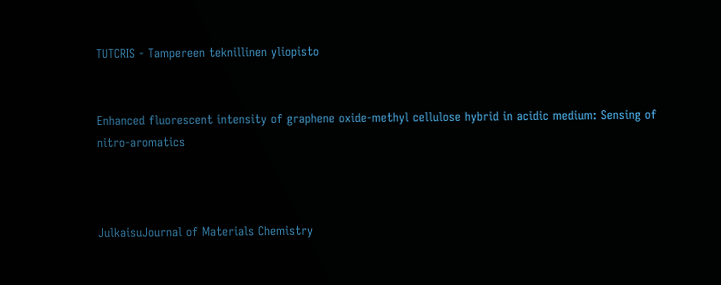TUTCRIS - Tampereen teknillinen yliopisto


Enhanced fluorescent intensity of graphene oxide-methyl cellulose hybrid in acidic medium: Sensing of nitro-aromatics



JulkaisuJournal of Materials Chemistry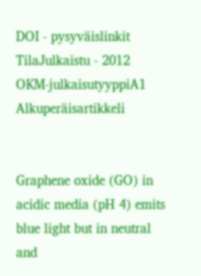DOI - pysyväislinkit
TilaJulkaistu - 2012
OKM-julkaisutyyppiA1 Alkuperäisartikkeli


Graphene oxide (GO) in acidic media (pH 4) emits blue light but in neutral and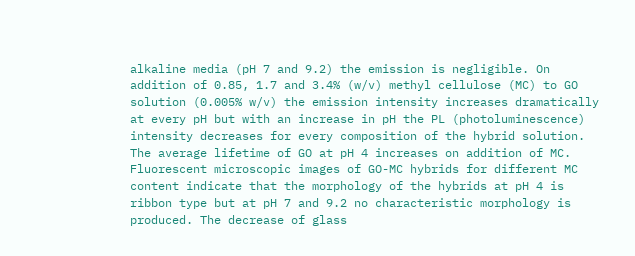alkaline media (pH 7 and 9.2) the emission is negligible. On addition of 0.85, 1.7 and 3.4% (w/v) methyl cellulose (MC) to GO solution (0.005% w/v) the emission intensity increases dramatically at every pH but with an increase in pH the PL (photoluminescence) intensity decreases for every composition of the hybrid solution. The average lifetime of GO at pH 4 increases on addition of MC. Fluorescent microscopic images of GO-MC hybrids for different MC content indicate that the morphology of the hybrids at pH 4 is ribbon type but at pH 7 and 9.2 no characteristic morphology is produced. The decrease of glass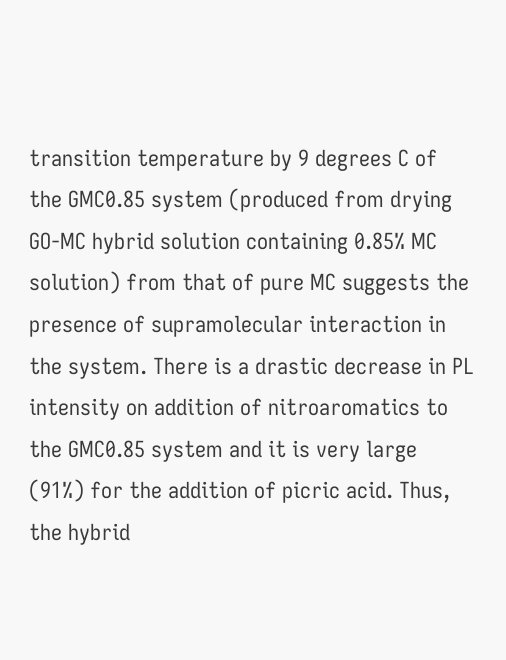transition temperature by 9 degrees C of the GMC0.85 system (produced from drying GO-MC hybrid solution containing 0.85% MC solution) from that of pure MC suggests the presence of supramolecular interaction in the system. There is a drastic decrease in PL intensity on addition of nitroaromatics to the GMC0.85 system and it is very large (91%) for the addition of picric acid. Thus, the hybrid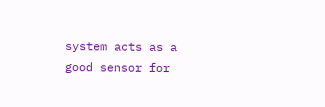system acts as a good sensor for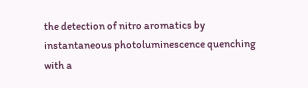the detection of nitro aromatics by instantaneous photoluminescence quenching with a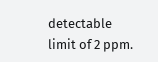detectable limit of 2 ppm.